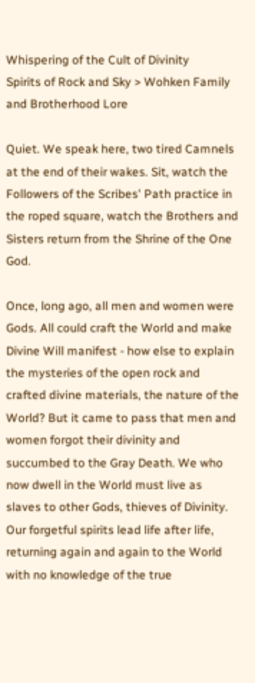Whispering of the Cult of Divinity
Spirits of Rock and Sky > Wohken Family and Brotherhood Lore

Quiet. We speak here, two tired Camnels at the end of their wakes. Sit, watch the Followers of the Scribes' Path practice in the roped square, watch the Brothers and Sisters return from the Shrine of the One God.

Once, long ago, all men and women were Gods. All could craft the World and make Divine Will manifest - how else to explain the mysteries of the open rock and crafted divine materials, the nature of the World? But it came to pass that men and women forgot their divinity and succumbed to the Gray Death. We who now dwell in the World must live as slaves to other Gods, thieves of Divinity. Our forgetful spirits lead life after life, returning again and again to the World with no knowledge of the true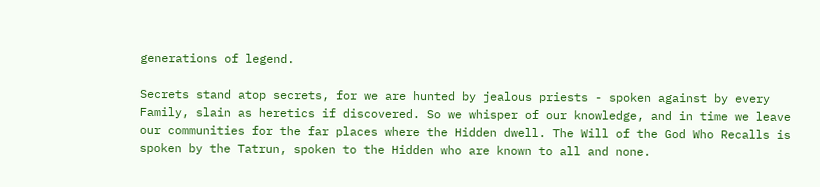generations of legend.

Secrets stand atop secrets, for we are hunted by jealous priests - spoken against by every Family, slain as heretics if discovered. So we whisper of our knowledge, and in time we leave our communities for the far places where the Hidden dwell. The Will of the God Who Recalls is spoken by the Tatrun, spoken to the Hidden who are known to all and none.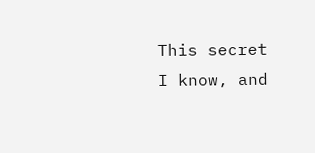This secret I know, and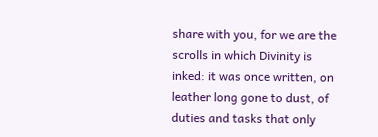share with you, for we are the scrolls in which Divinity is inked: it was once written, on leather long gone to dust, of duties and tasks that only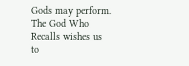Gods may perform. The God Who Recalls wishes us to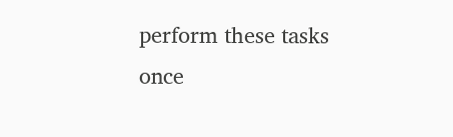perform these tasks once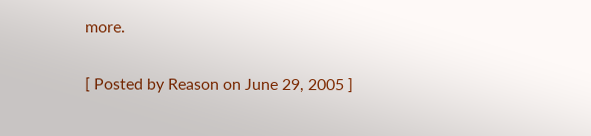more.

[ Posted by Reason on June 29, 2005 ]